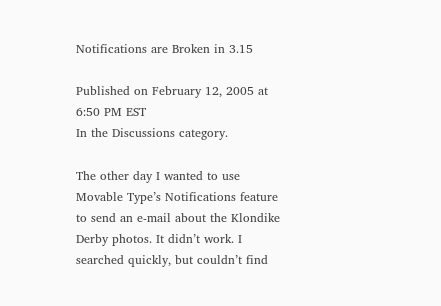Notifications are Broken in 3.15

Published on February 12, 2005 at 6:50 PM EST
In the Discussions category.

The other day I wanted to use Movable Type’s Notifications feature to send an e-mail about the Klondike Derby photos. It didn’t work. I searched quickly, but couldn’t find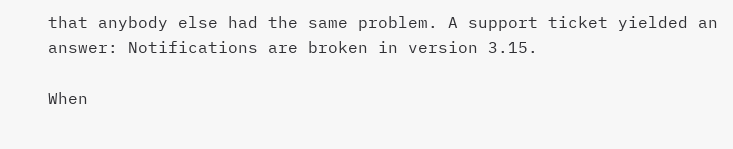that anybody else had the same problem. A support ticket yielded an answer: Notifications are broken in version 3.15.

When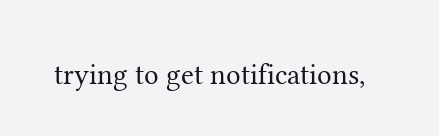trying to get notifications,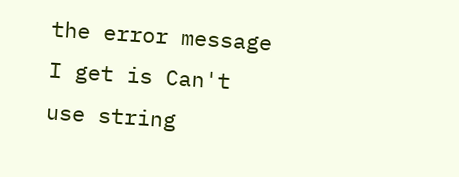the error message I get is Can't use string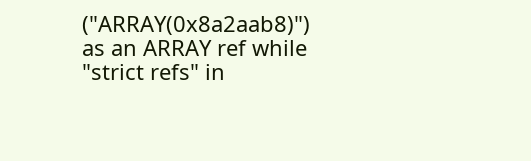("ARRAY(0x8a2aab8)") as an ARRAY ref while "strict refs" in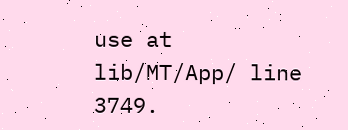use at lib/MT/App/ line 3749.